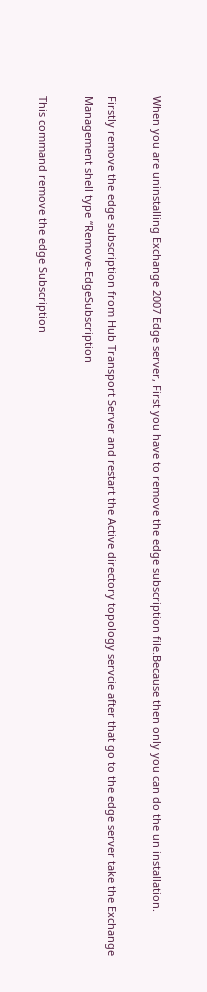When you are uninstalling Exchange 2007 Edge server, First you have to remove the edge subscription file.Because then only you can do the un installation.

Firstly remove the edge subscription from Hub Transport Server and restart the Active directory topology servcie after that go to the edge server take the Exchange Management shell type “Remove-EdgeSubscription

This command remove the edge Subscription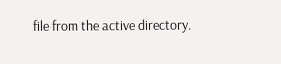file from the active directory.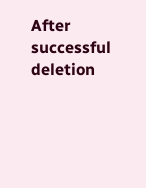After successful deletion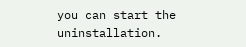you can start the uninstallation.